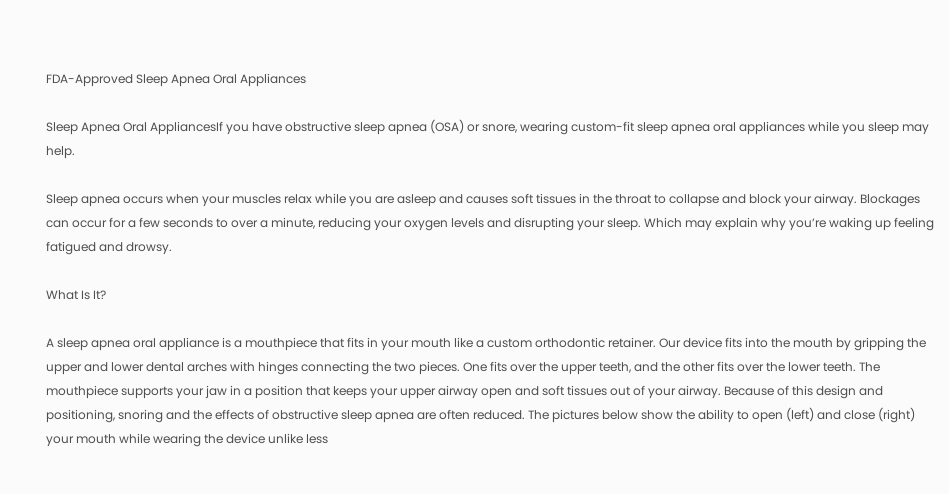FDA-Approved Sleep Apnea Oral Appliances

Sleep Apnea Oral AppliancesIf you have obstructive sleep apnea (OSA) or snore, wearing custom-fit sleep apnea oral appliances while you sleep may help.

Sleep apnea occurs when your muscles relax while you are asleep and causes soft tissues in the throat to collapse and block your airway. Blockages can occur for a few seconds to over a minute, reducing your oxygen levels and disrupting your sleep. Which may explain why you’re waking up feeling fatigued and drowsy.

What Is It?

A sleep apnea oral appliance is a mouthpiece that fits in your mouth like a custom orthodontic retainer. Our device fits into the mouth by gripping the upper and lower dental arches with hinges connecting the two pieces. One fits over the upper teeth, and the other fits over the lower teeth. The mouthpiece supports your jaw in a position that keeps your upper airway open and soft tissues out of your airway. Because of this design and positioning, snoring and the effects of obstructive sleep apnea are often reduced. The pictures below show the ability to open (left) and close (right) your mouth while wearing the device unlike less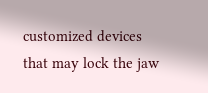customized devices that may lock the jaw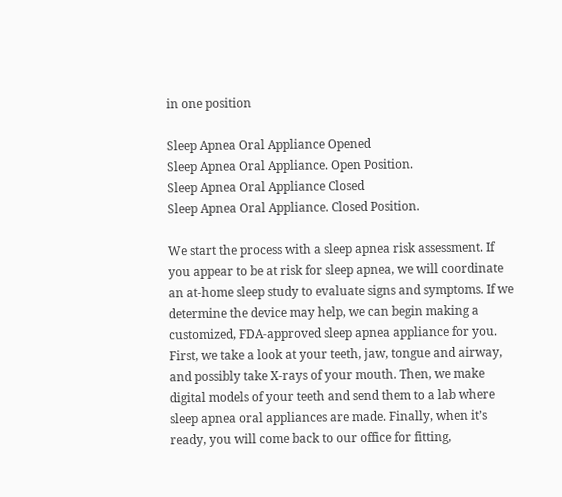in one position

Sleep Apnea Oral Appliance Opened
Sleep Apnea Oral Appliance. Open Position.
Sleep Apnea Oral Appliance Closed
Sleep Apnea Oral Appliance. Closed Position.

We start the process with a sleep apnea risk assessment. If you appear to be at risk for sleep apnea, we will coordinate an at-home sleep study to evaluate signs and symptoms. If we determine the device may help, we can begin making a customized, FDA-approved sleep apnea appliance for you. First, we take a look at your teeth, jaw, tongue and airway, and possibly take X-rays of your mouth. Then, we make digital models of your teeth and send them to a lab where sleep apnea oral appliances are made. Finally, when it’s ready, you will come back to our office for fitting,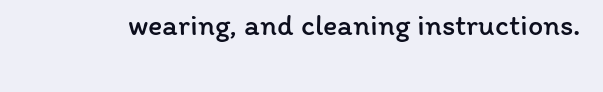wearing, and cleaning instructions.